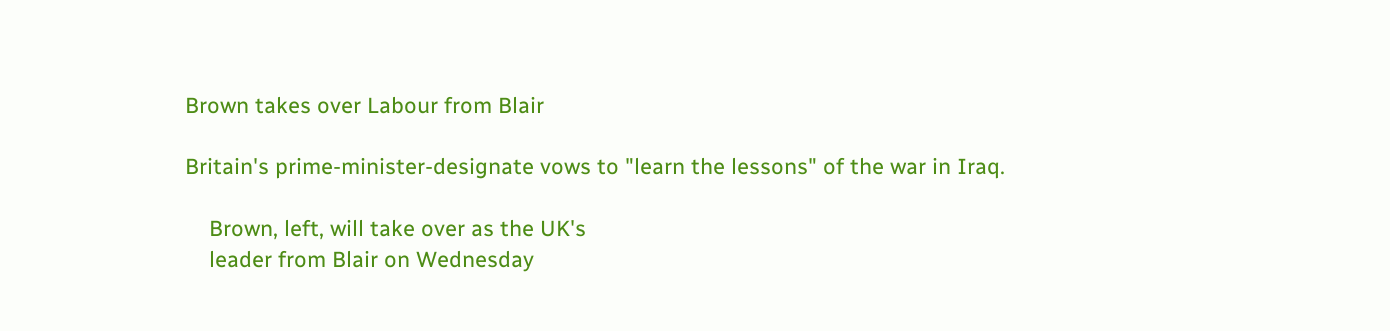Brown takes over Labour from Blair

Britain's prime-minister-designate vows to "learn the lessons" of the war in Iraq.

    Brown, left, will take over as the UK's
    leader from Blair on Wednesday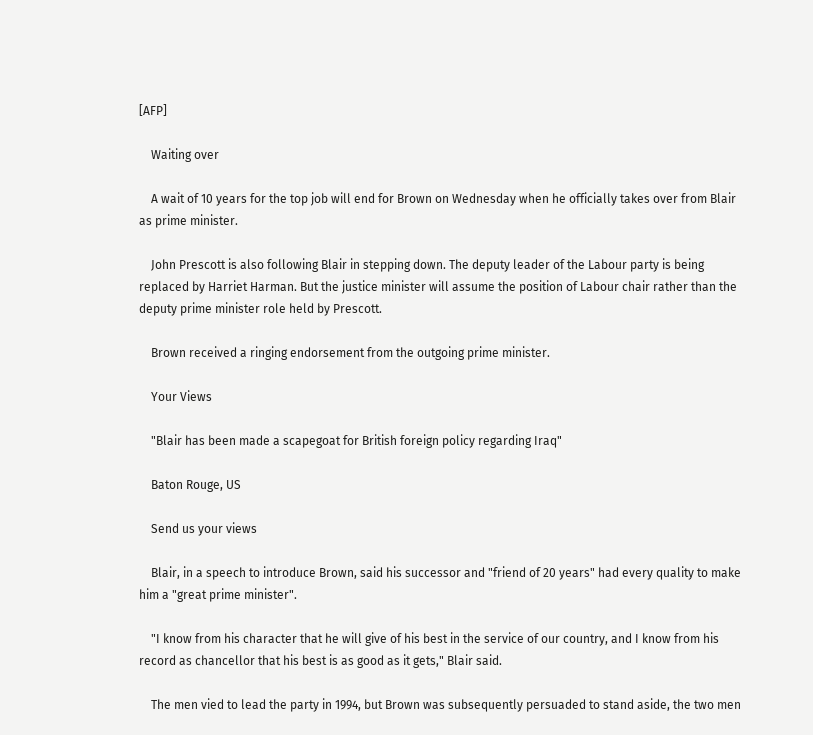[AFP]

    Waiting over

    A wait of 10 years for the top job will end for Brown on Wednesday when he officially takes over from Blair as prime minister.

    John Prescott is also following Blair in stepping down. The deputy leader of the Labour party is being replaced by Harriet Harman. But the justice minister will assume the position of Labour chair rather than the deputy prime minister role held by Prescott.

    Brown received a ringing endorsement from the outgoing prime minister.

    Your Views

    "Blair has been made a scapegoat for British foreign policy regarding Iraq"

    Baton Rouge, US

    Send us your views

    Blair, in a speech to introduce Brown, said his successor and "friend of 20 years" had every quality to make him a "great prime minister".

    "I know from his character that he will give of his best in the service of our country, and I know from his record as chancellor that his best is as good as it gets," Blair said.

    The men vied to lead the party in 1994, but Brown was subsequently persuaded to stand aside, the two men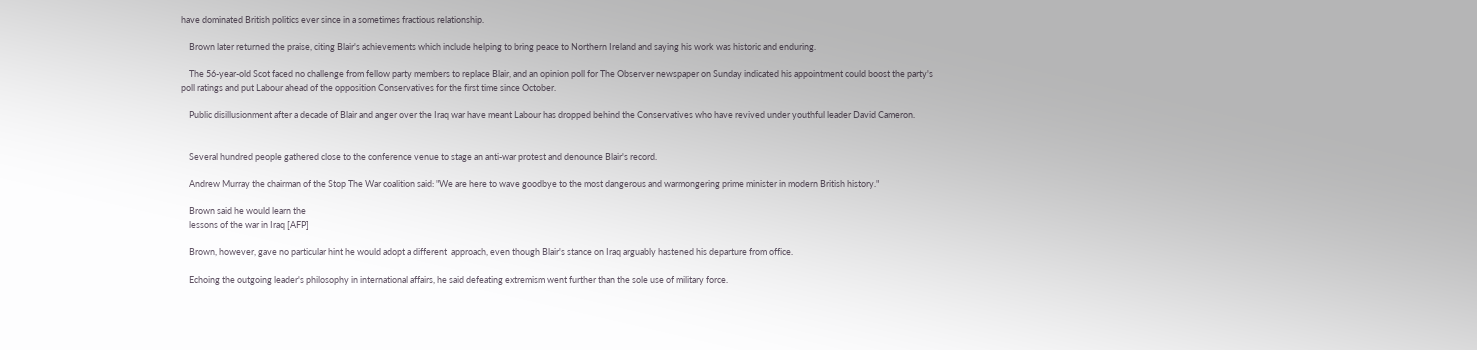have dominated British politics ever since in a sometimes fractious relationship.

    Brown later returned the praise, citing Blair's achievements which include helping to bring peace to Northern Ireland and saying his work was historic and enduring.

    The 56-year-old Scot faced no challenge from fellow party members to replace Blair, and an opinion poll for The Observer newspaper on Sunday indicated his appointment could boost the party's poll ratings and put Labour ahead of the opposition Conservatives for the first time since October.

    Public disillusionment after a decade of Blair and anger over the Iraq war have meant Labour has dropped behind the Conservatives who have revived under youthful leader David Cameron.


    Several hundred people gathered close to the conference venue to stage an anti-war protest and denounce Blair's record.

    Andrew Murray the chairman of the Stop The War coalition said: "We are here to wave goodbye to the most dangerous and warmongering prime minister in modern British history."

    Brown said he would learn the
    lessons of the war in Iraq [AFP]

    Brown, however, gave no particular hint he would adopt a different  approach, even though Blair's stance on Iraq arguably hastened his departure from office.

    Echoing the outgoing leader's philosophy in international affairs, he said defeating extremism went further than the sole use of military force.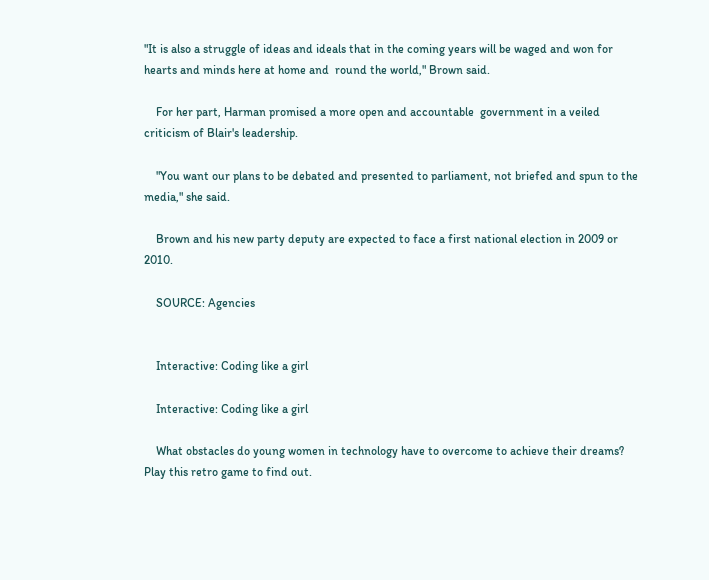"It is also a struggle of ideas and ideals that in the coming years will be waged and won for hearts and minds here at home and  round the world," Brown said.

    For her part, Harman promised a more open and accountable  government in a veiled criticism of Blair's leadership.

    "You want our plans to be debated and presented to parliament, not briefed and spun to the media," she said.

    Brown and his new party deputy are expected to face a first national election in 2009 or 2010.

    SOURCE: Agencies


    Interactive: Coding like a girl

    Interactive: Coding like a girl

    What obstacles do young women in technology have to overcome to achieve their dreams? Play this retro game to find out.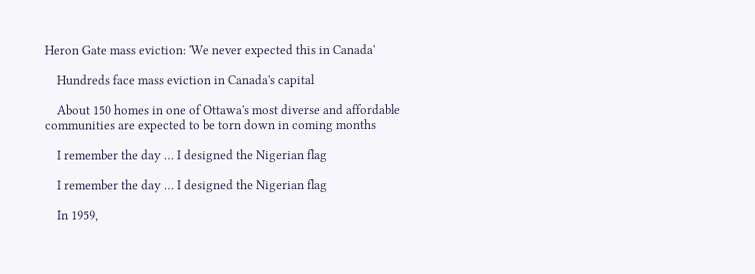Heron Gate mass eviction: 'We never expected this in Canada'

    Hundreds face mass eviction in Canada's capital

    About 150 homes in one of Ottawa's most diverse and affordable communities are expected to be torn down in coming months

    I remember the day … I designed the Nigerian flag

    I remember the day … I designed the Nigerian flag

    In 1959,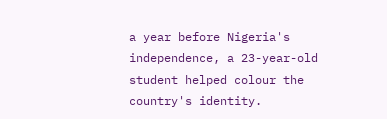a year before Nigeria's independence, a 23-year-old student helped colour the country's identity.